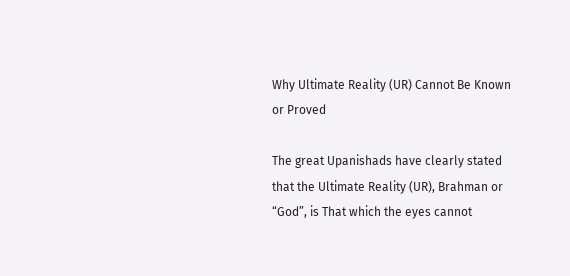Why Ultimate Reality (UR) Cannot Be Known or Proved

The great Upanishads have clearly stated that the Ultimate Reality (UR), Brahman or “God”, is That which the eyes cannot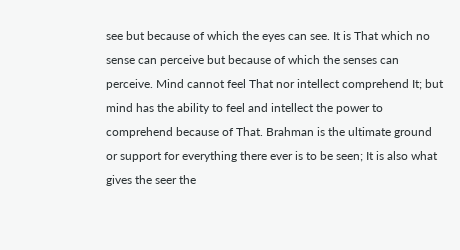see but because of which the eyes can see. It is That which no sense can perceive but because of which the senses can perceive. Mind cannot feel That nor intellect comprehend It; but mind has the ability to feel and intellect the power to comprehend because of That. Brahman is the ultimate ground or support for everything there ever is to be seen; It is also what gives the seer the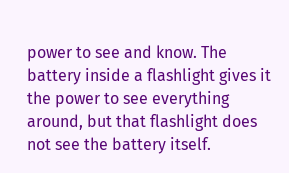power to see and know. The battery inside a flashlight gives it the power to see everything around, but that flashlight does not see the battery itself.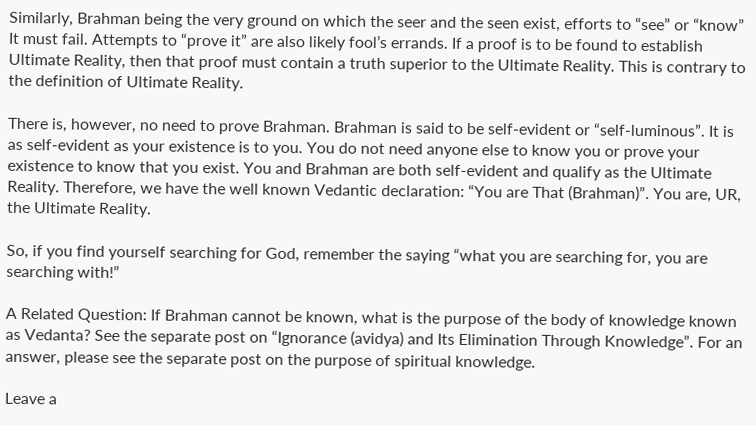Similarly, Brahman being the very ground on which the seer and the seen exist, efforts to “see” or “know” It must fail. Attempts to “prove it” are also likely fool’s errands. If a proof is to be found to establish Ultimate Reality, then that proof must contain a truth superior to the Ultimate Reality. This is contrary to the definition of Ultimate Reality.

There is, however, no need to prove Brahman. Brahman is said to be self-evident or “self-luminous”. It is as self-evident as your existence is to you. You do not need anyone else to know you or prove your existence to know that you exist. You and Brahman are both self-evident and qualify as the Ultimate Reality. Therefore, we have the well known Vedantic declaration: “You are That (Brahman)”. You are, UR, the Ultimate Reality.

So, if you find yourself searching for God, remember the saying “what you are searching for, you are searching with!”

A Related Question: If Brahman cannot be known, what is the purpose of the body of knowledge known as Vedanta? See the separate post on “Ignorance (avidya) and Its Elimination Through Knowledge”. For an answer, please see the separate post on the purpose of spiritual knowledge.

Leave a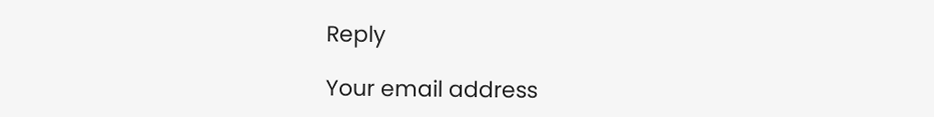Reply

Your email address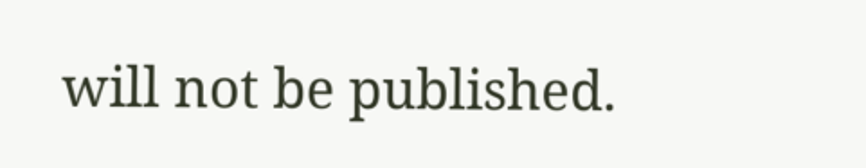will not be published.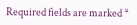Required fields are marked *